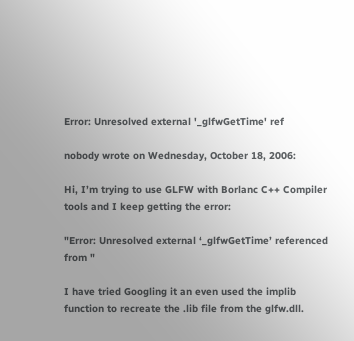Error: Unresolved external '_glfwGetTime' ref

nobody wrote on Wednesday, October 18, 2006:

Hi, I’m trying to use GLFW with Borlanc C++ Compiler tools and I keep getting the error:

"Error: Unresolved external ‘_glfwGetTime’ referenced from "

I have tried Googling it an even used the implib function to recreate the .lib file from the glfw.dll.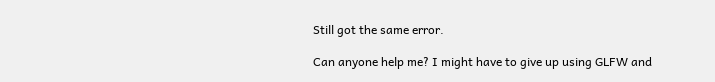Still got the same error.

Can anyone help me? I might have to give up using GLFW and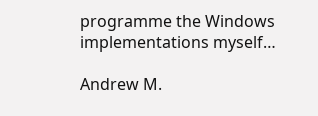programme the Windows implementations myself…

Andrew M.